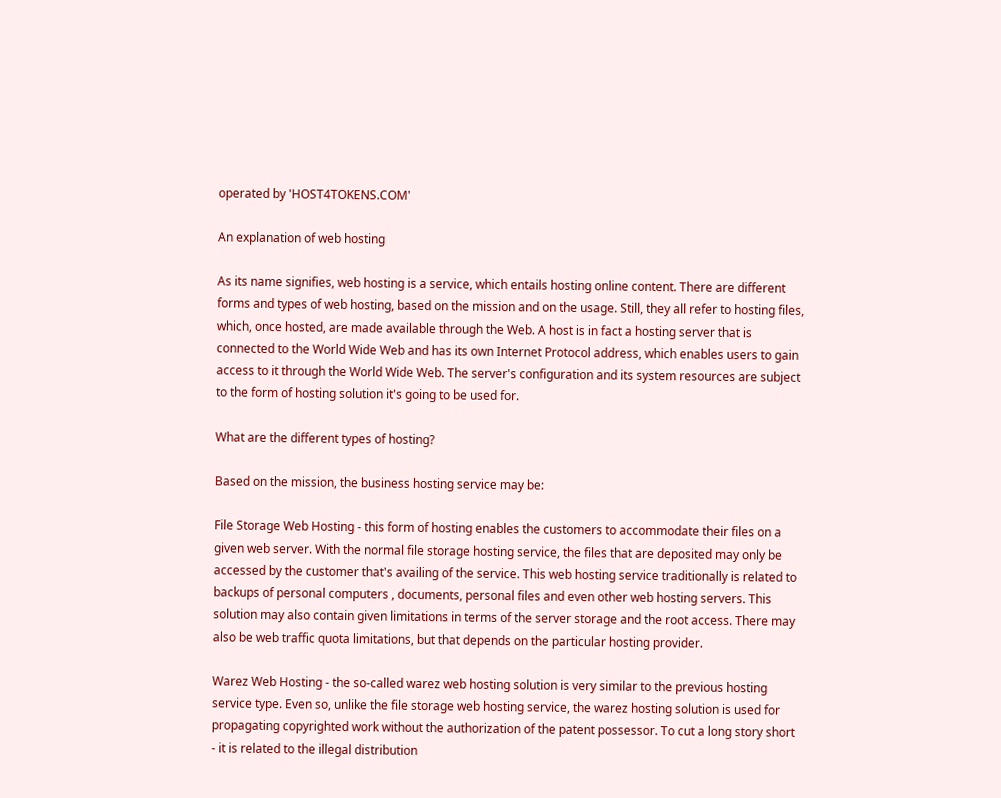operated by 'HOST4TOKENS.COM'

An explanation of web hosting

As its name signifies, web hosting is a service, which entails hosting online content. There are different forms and types of web hosting, based on the mission and on the usage. Still, they all refer to hosting files, which, once hosted, are made available through the Web. A host is in fact a hosting server that is connected to the World Wide Web and has its own Internet Protocol address, which enables users to gain access to it through the World Wide Web. The server's configuration and its system resources are subject to the form of hosting solution it's going to be used for.

What are the different types of hosting?

Based on the mission, the business hosting service may be:

File Storage Web Hosting - this form of hosting enables the customers to accommodate their files on a given web server. With the normal file storage hosting service, the files that are deposited may only be accessed by the customer that's availing of the service. This web hosting service traditionally is related to backups of personal computers , documents, personal files and even other web hosting servers. This solution may also contain given limitations in terms of the server storage and the root access. There may also be web traffic quota limitations, but that depends on the particular hosting provider.

Warez Web Hosting - the so-called warez web hosting solution is very similar to the previous hosting service type. Even so, unlike the file storage web hosting service, the warez hosting solution is used for propagating copyrighted work without the authorization of the patent possessor. To cut a long story short - it is related to the illegal distribution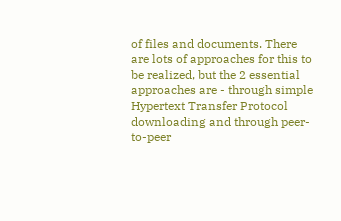of files and documents. There are lots of approaches for this to be realized, but the 2 essential approaches are - through simple Hypertext Transfer Protocol downloading and through peer-to-peer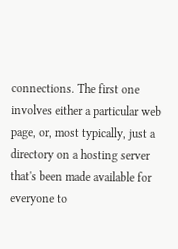connections. The first one involves either a particular web page, or, most typically, just a directory on a hosting server that's been made available for everyone to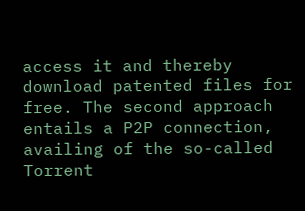access it and thereby download patented files for free. The second approach entails a P2P connection, availing of the so-called Torrent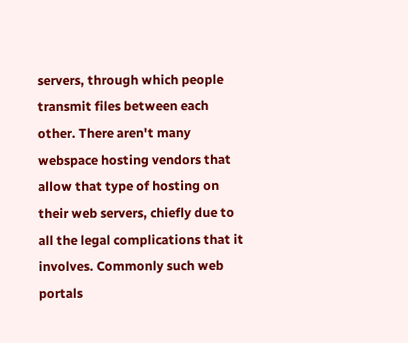servers, through which people transmit files between each other. There aren't many webspace hosting vendors that allow that type of hosting on their web servers, chiefly due to all the legal complications that it involves. Commonly such web portals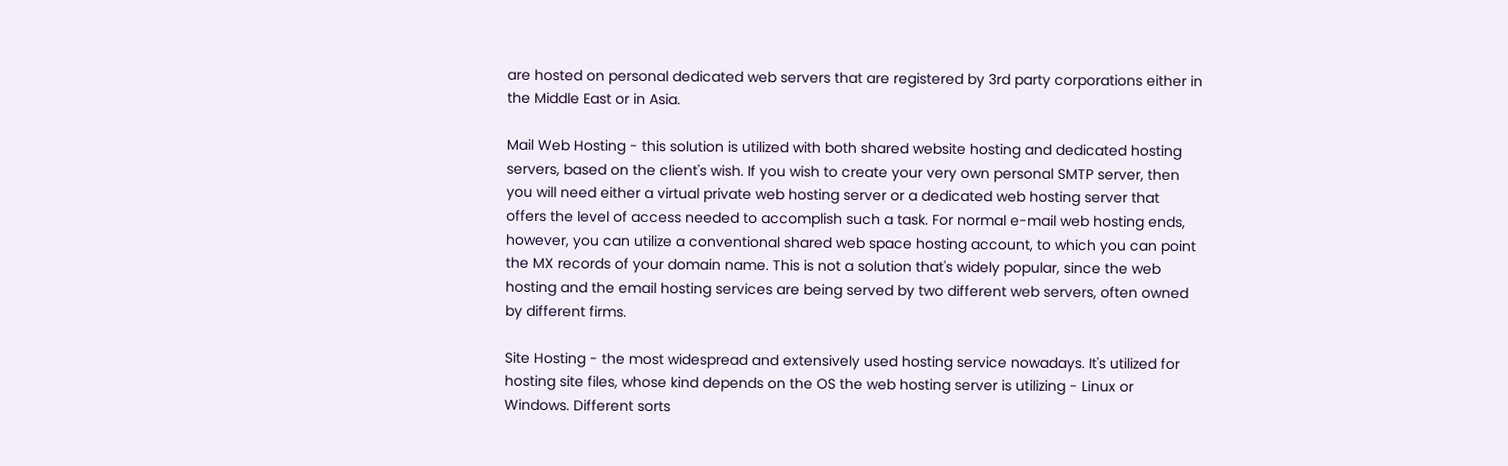are hosted on personal dedicated web servers that are registered by 3rd party corporations either in the Middle East or in Asia.

Mail Web Hosting - this solution is utilized with both shared website hosting and dedicated hosting servers, based on the client's wish. If you wish to create your very own personal SMTP server, then you will need either a virtual private web hosting server or a dedicated web hosting server that offers the level of access needed to accomplish such a task. For normal e-mail web hosting ends, however, you can utilize a conventional shared web space hosting account, to which you can point the MX records of your domain name. This is not a solution that's widely popular, since the web hosting and the email hosting services are being served by two different web servers, often owned by different firms.

Site Hosting - the most widespread and extensively used hosting service nowadays. It's utilized for hosting site files, whose kind depends on the OS the web hosting server is utilizing - Linux or Windows. Different sorts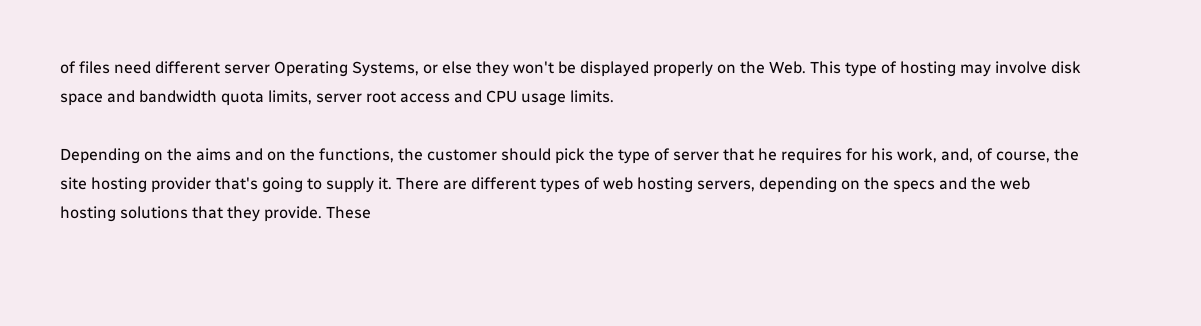of files need different server Operating Systems, or else they won't be displayed properly on the Web. This type of hosting may involve disk space and bandwidth quota limits, server root access and CPU usage limits.

Depending on the aims and on the functions, the customer should pick the type of server that he requires for his work, and, of course, the site hosting provider that's going to supply it. There are different types of web hosting servers, depending on the specs and the web hosting solutions that they provide. These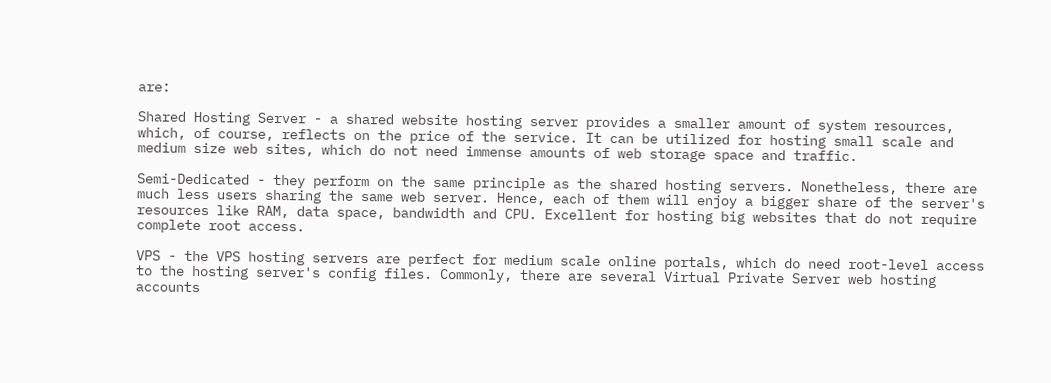are:

Shared Hosting Server - a shared website hosting server provides a smaller amount of system resources, which, of course, reflects on the price of the service. It can be utilized for hosting small scale and medium size web sites, which do not need immense amounts of web storage space and traffic.

Semi-Dedicated - they perform on the same principle as the shared hosting servers. Nonetheless, there are much less users sharing the same web server. Hence, each of them will enjoy a bigger share of the server's resources like RAM, data space, bandwidth and CPU. Excellent for hosting big websites that do not require complete root access.

VPS - the VPS hosting servers are perfect for medium scale online portals, which do need root-level access to the hosting server's config files. Commonly, there are several Virtual Private Server web hosting accounts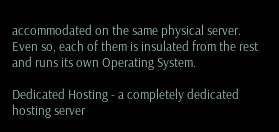accommodated on the same physical server. Even so, each of them is insulated from the rest and runs its own Operating System.

Dedicated Hosting - a completely dedicated hosting server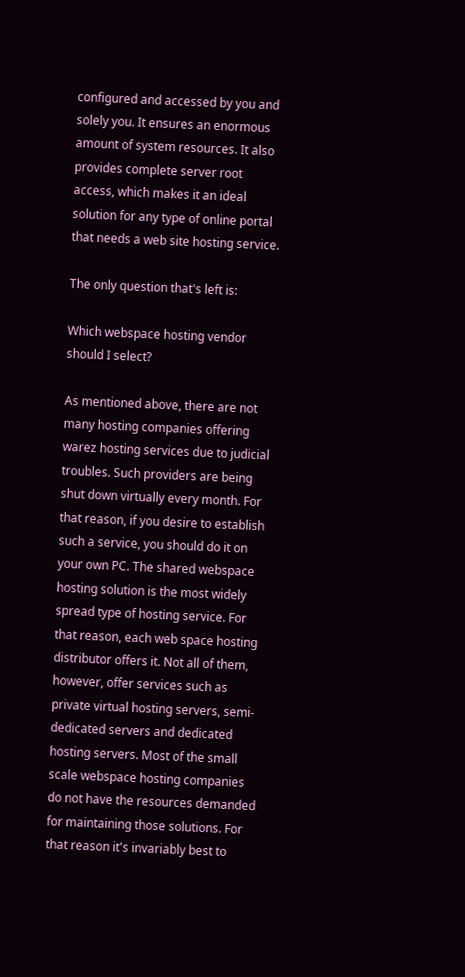configured and accessed by you and solely you. It ensures an enormous amount of system resources. It also provides complete server root access, which makes it an ideal solution for any type of online portal that needs a web site hosting service.

The only question that's left is:

Which webspace hosting vendor should I select?

As mentioned above, there are not many hosting companies offering warez hosting services due to judicial troubles. Such providers are being shut down virtually every month. For that reason, if you desire to establish such a service, you should do it on your own PC. The shared webspace hosting solution is the most widely spread type of hosting service. For that reason, each web space hosting distributor offers it. Not all of them, however, offer services such as private virtual hosting servers, semi-dedicated servers and dedicated hosting servers. Most of the small scale webspace hosting companies do not have the resources demanded for maintaining those solutions. For that reason it's invariably best to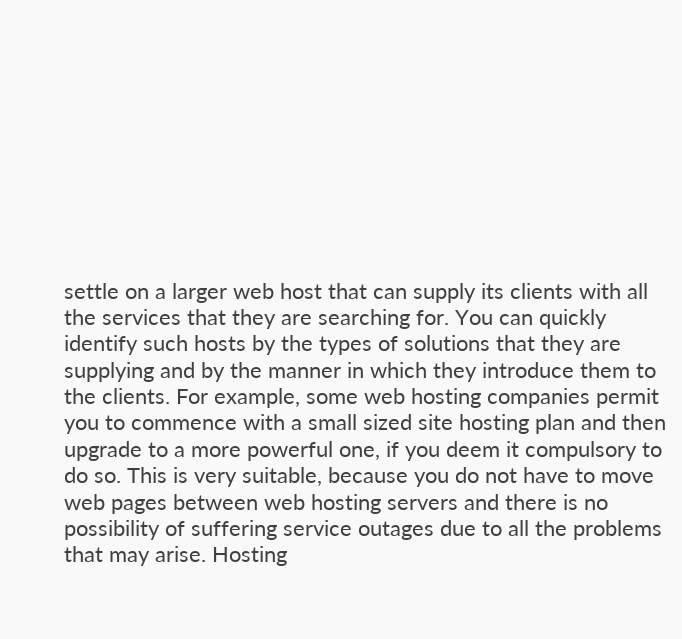settle on a larger web host that can supply its clients with all the services that they are searching for. You can quickly identify such hosts by the types of solutions that they are supplying and by the manner in which they introduce them to the clients. For example, some web hosting companies permit you to commence with a small sized site hosting plan and then upgrade to a more powerful one, if you deem it compulsory to do so. This is very suitable, because you do not have to move web pages between web hosting servers and there is no possibility of suffering service outages due to all the problems that may arise. Hosting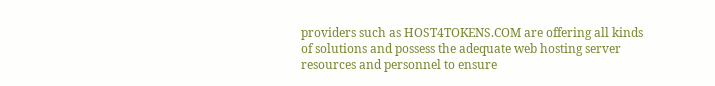providers such as HOST4TOKENS.COM are offering all kinds of solutions and possess the adequate web hosting server resources and personnel to ensure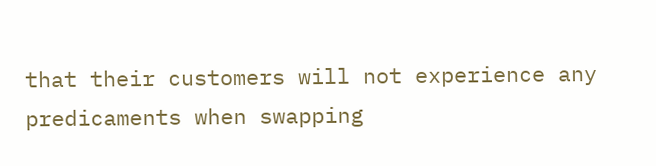that their customers will not experience any predicaments when swapping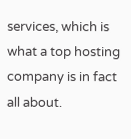services, which is what a top hosting company is in fact all about.